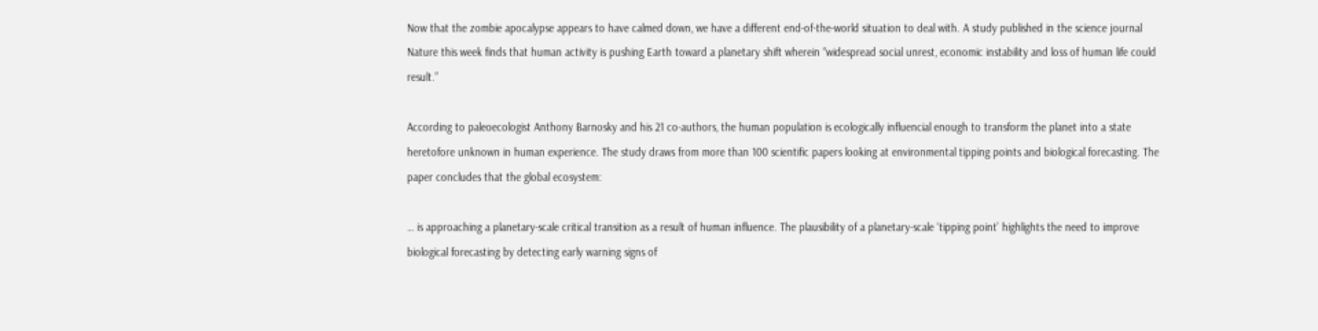Now that the zombie apocalypse appears to have calmed down, we have a different end-of-the-world situation to deal with. A study published in the science journal Nature this week finds that human activity is pushing Earth toward a planetary shift wherein “widespread social unrest, economic instability and loss of human life could result.”

According to paleoecologist Anthony Barnosky and his 21 co-authors, the human population is ecologically influencial enough to transform the planet into a state heretofore unknown in human experience. The study draws from more than 100 scientific papers looking at environmental tipping points and biological forecasting. The paper concludes that the global ecosystem:

… is approaching a planetary-scale critical transition as a result of human influence. The plausibility of a planetary-scale ‘tipping point’ highlights the need to improve biological forecasting by detecting early warning signs of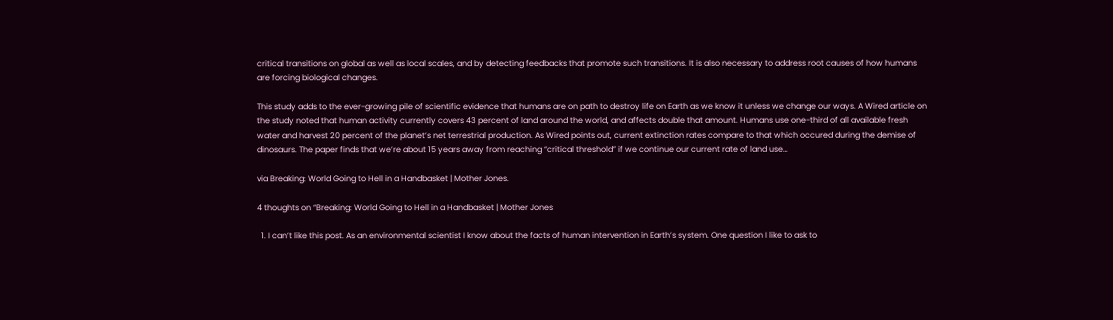critical transitions on global as well as local scales, and by detecting feedbacks that promote such transitions. It is also necessary to address root causes of how humans are forcing biological changes.

This study adds to the ever-growing pile of scientific evidence that humans are on path to destroy life on Earth as we know it unless we change our ways. A Wired article on the study noted that human activity currently covers 43 percent of land around the world, and affects double that amount. Humans use one-third of all available fresh water and harvest 20 percent of the planet’s net terrestrial production. As Wired points out, current extinction rates compare to that which occured during the demise of dinosaurs. The paper finds that we’re about 15 years away from reaching “critical threshold” if we continue our current rate of land use…

via Breaking: World Going to Hell in a Handbasket | Mother Jones.

4 thoughts on “Breaking: World Going to Hell in a Handbasket | Mother Jones

  1. I can’t like this post. As an environmental scientist I know about the facts of human intervention in Earth’s system. One question I like to ask to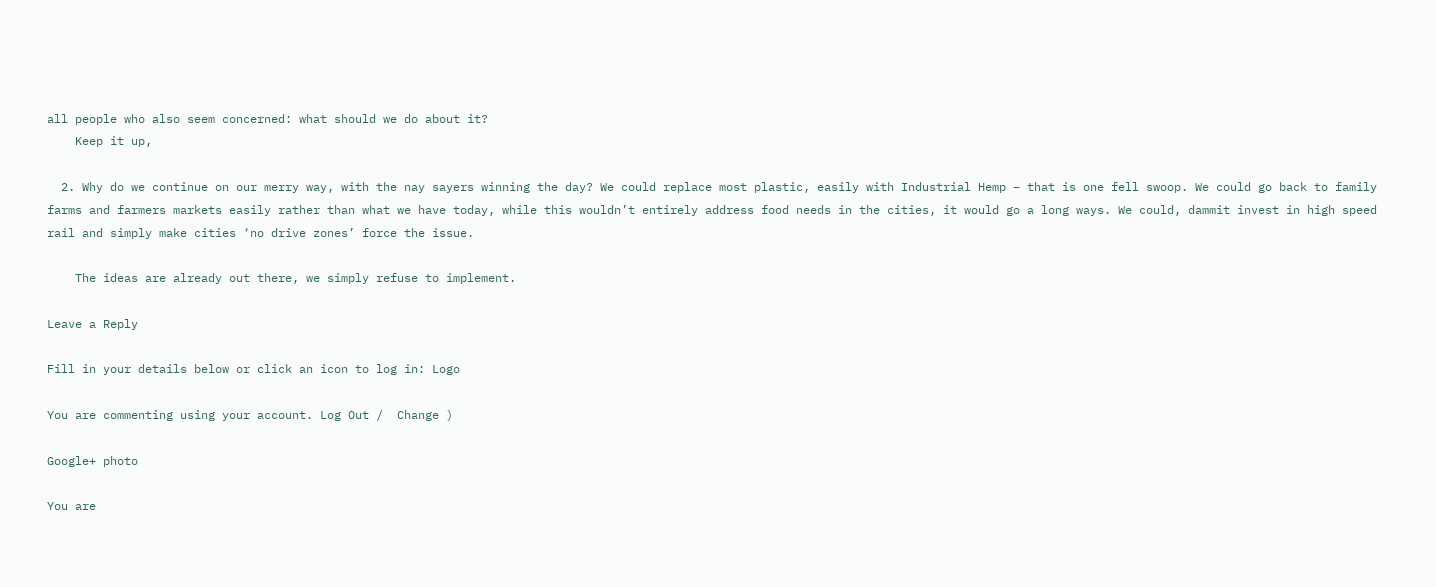all people who also seem concerned: what should we do about it?
    Keep it up,

  2. Why do we continue on our merry way, with the nay sayers winning the day? We could replace most plastic, easily with Industrial Hemp – that is one fell swoop. We could go back to family farms and farmers markets easily rather than what we have today, while this wouldn’t entirely address food needs in the cities, it would go a long ways. We could, dammit invest in high speed rail and simply make cities ‘no drive zones’ force the issue.

    The ideas are already out there, we simply refuse to implement.

Leave a Reply

Fill in your details below or click an icon to log in: Logo

You are commenting using your account. Log Out /  Change )

Google+ photo

You are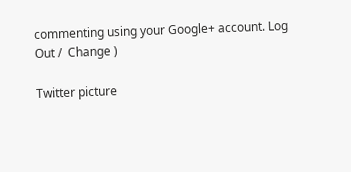commenting using your Google+ account. Log Out /  Change )

Twitter picture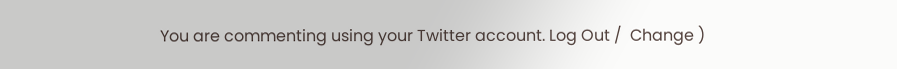You are commenting using your Twitter account. Log Out /  Change )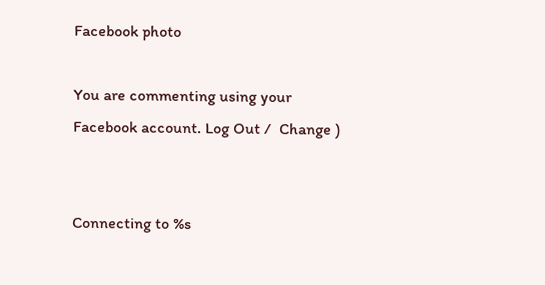Facebook photo

You are commenting using your Facebook account. Log Out /  Change )


Connecting to %s